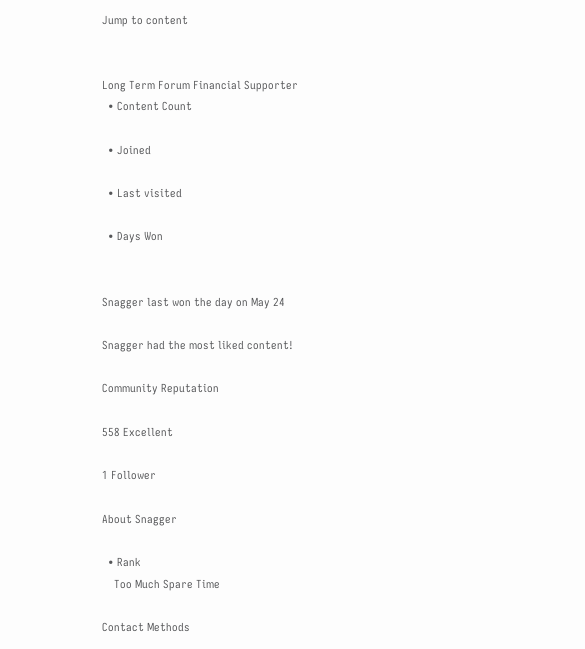Jump to content


Long Term Forum Financial Supporter
  • Content Count

  • Joined

  • Last visited

  • Days Won


Snagger last won the day on May 24

Snagger had the most liked content!

Community Reputation

558 Excellent

1 Follower

About Snagger

  • Rank
    Too Much Spare Time

Contact Methods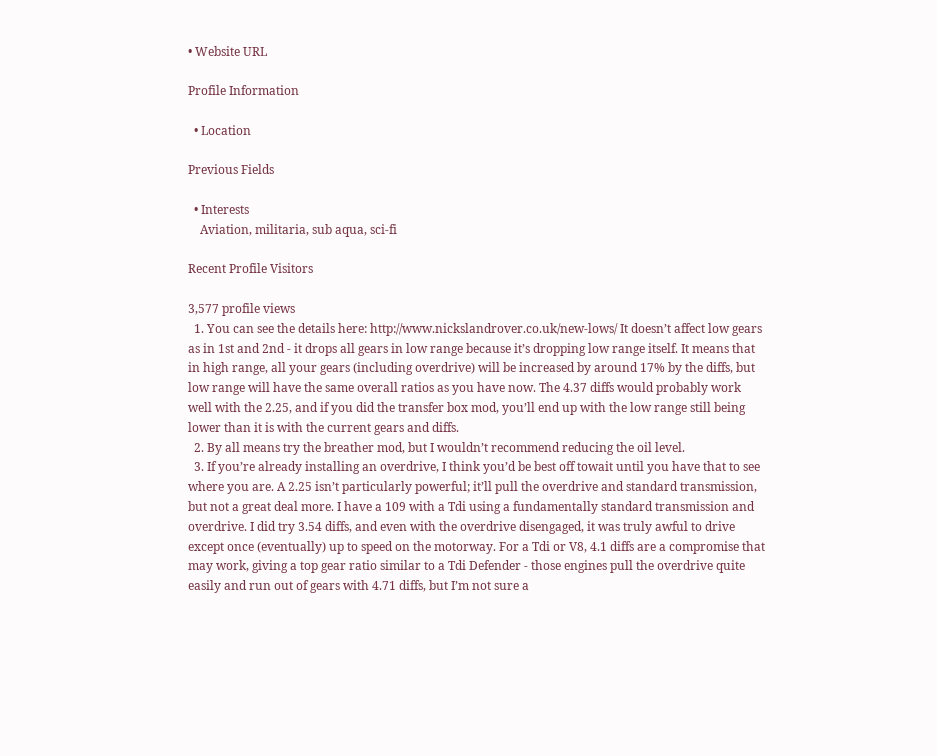• Website URL

Profile Information

  • Location

Previous Fields

  • Interests
    Aviation, militaria, sub aqua, sci-fi

Recent Profile Visitors

3,577 profile views
  1. You can see the details here: http://www.nickslandrover.co.uk/new-lows/ It doesn’t affect low gears as in 1st and 2nd - it drops all gears in low range because it’s dropping low range itself. It means that in high range, all your gears (including overdrive) will be increased by around 17% by the diffs, but low range will have the same overall ratios as you have now. The 4.37 diffs would probably work well with the 2.25, and if you did the transfer box mod, you’ll end up with the low range still being lower than it is with the current gears and diffs.
  2. By all means try the breather mod, but I wouldn’t recommend reducing the oil level.
  3. If you’re already installing an overdrive, I think you’d be best off towait until you have that to see where you are. A 2.25 isn’t particularly powerful; it’ll pull the overdrive and standard transmission, but not a great deal more. I have a 109 with a Tdi using a fundamentally standard transmission and overdrive. I did try 3.54 diffs, and even with the overdrive disengaged, it was truly awful to drive except once (eventually) up to speed on the motorway. For a Tdi or V8, 4.1 diffs are a compromise that may work, giving a top gear ratio similar to a Tdi Defender - those engines pull the overdrive quite easily and run out of gears with 4.71 diffs, but I’m not sure a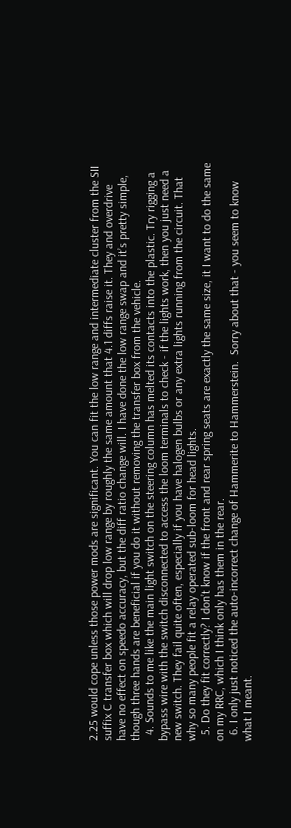2.25 would cope unless those power mods are significant. You can fit the low range and intermediate cluster from the SII suffix C transfer box which will drop low range by roughly the same amount that 4.1 diffs raise it. They and overdrive have no effect on speedo accuracy, but the diff ratio change will. I have done the low range swap and it’s pretty simple, though three hands are beneficial if you do it without removing the transfer box from the vehicle.
  4. Sounds to me like the main light switch on the steering column has melted its contacts into the plastic. Try rigging a bypass wire with the switch disconnected to access the loom terminals to check - if the lights work, then you just need a new switch. They fail quite often, especially if you have halogen bulbs or any extra lights running from the circuit. That why so many people fit a relay operated sub-loom for head lights.
  5. Do they fit correctly? I don’t know if the front and rear spring seats are exactly the same size, it I want to do the same on my RRC, which I think only has them in the rear.
  6. I only just noticed the auto-incorrect change of Hammerite to Hammerstein.  Sorry about that - you seem to know what I meant.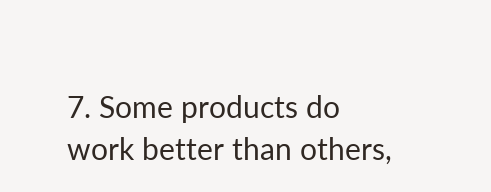7. Some products do work better than others,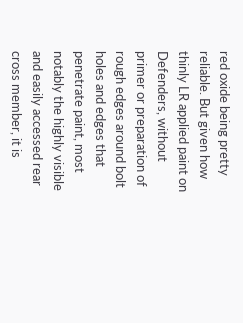red oxide being pretty reliable. But given how thinly LR applied paint on Defenders, without primer or preparation of rough edges around bolt holes and edges that penetrate paint, most notably the highly visible and easily accessed rear cross member, it is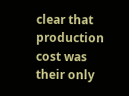clear that production cost was their only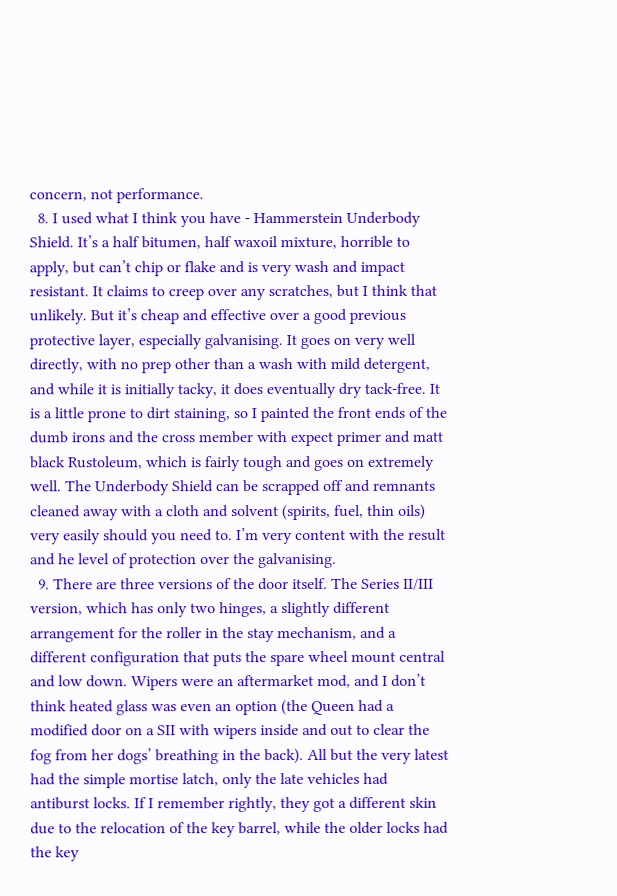concern, not performance.
  8. I used what I think you have - Hammerstein Underbody Shield. It’s a half bitumen, half waxoil mixture, horrible to apply, but can’t chip or flake and is very wash and impact resistant. It claims to creep over any scratches, but I think that unlikely. But it’s cheap and effective over a good previous protective layer, especially galvanising. It goes on very well directly, with no prep other than a wash with mild detergent, and while it is initially tacky, it does eventually dry tack-free. It is a little prone to dirt staining, so I painted the front ends of the dumb irons and the cross member with expect primer and matt black Rustoleum, which is fairly tough and goes on extremely well. The Underbody Shield can be scrapped off and remnants cleaned away with a cloth and solvent (spirits, fuel, thin oils) very easily should you need to. I’m very content with the result and he level of protection over the galvanising.
  9. There are three versions of the door itself. The Series II/III version, which has only two hinges, a slightly different arrangement for the roller in the stay mechanism, and a different configuration that puts the spare wheel mount central and low down. Wipers were an aftermarket mod, and I don’t think heated glass was even an option (the Queen had a modified door on a SII with wipers inside and out to clear the fog from her dogs’ breathing in the back). All but the very latest had the simple mortise latch, only the late vehicles had antiburst locks. If I remember rightly, they got a different skin due to the relocation of the key barrel, while the older locks had the key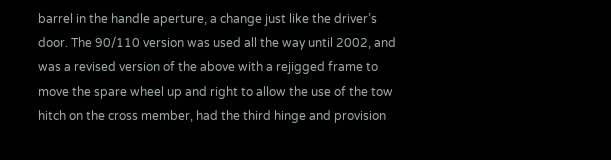barrel in the handle aperture, a change just like the driver’s door. The 90/110 version was used all the way until 2002, and was a revised version of the above with a rejigged frame to move the spare wheel up and right to allow the use of the tow hitch on the cross member, had the third hinge and provision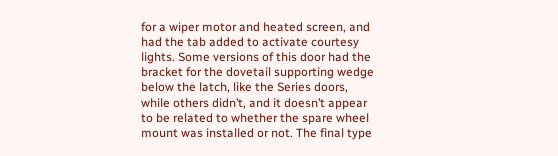for a wiper motor and heated screen, and had the tab added to activate courtesy lights. Some versions of this door had the bracket for the dovetail supporting wedge below the latch, like the Series doors, while others didn’t, and it doesn’t appear to be related to whether the spare wheel mount was installed or not. The final type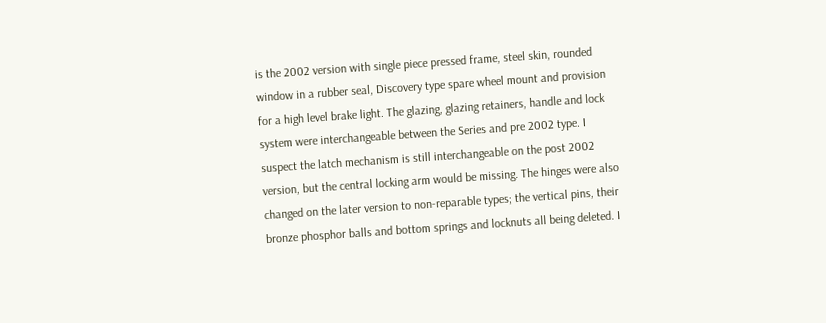is the 2002 version with single piece pressed frame, steel skin, rounded window in a rubber seal, Discovery type spare wheel mount and provision for a high level brake light. The glazing, glazing retainers, handle and lock system were interchangeable between the Series and pre 2002 type. I suspect the latch mechanism is still interchangeable on the post 2002 version, but the central locking arm would be missing. The hinges were also changed on the later version to non-reparable types; the vertical pins, their bronze phosphor balls and bottom springs and locknuts all being deleted. I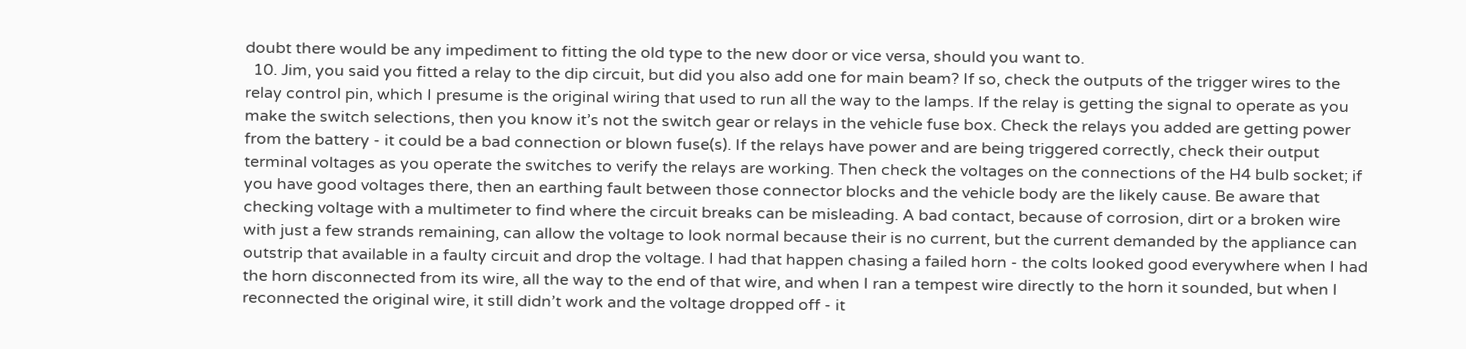doubt there would be any impediment to fitting the old type to the new door or vice versa, should you want to.
  10. Jim, you said you fitted a relay to the dip circuit, but did you also add one for main beam? If so, check the outputs of the trigger wires to the relay control pin, which I presume is the original wiring that used to run all the way to the lamps. If the relay is getting the signal to operate as you make the switch selections, then you know it’s not the switch gear or relays in the vehicle fuse box. Check the relays you added are getting power from the battery - it could be a bad connection or blown fuse(s). If the relays have power and are being triggered correctly, check their output terminal voltages as you operate the switches to verify the relays are working. Then check the voltages on the connections of the H4 bulb socket; if you have good voltages there, then an earthing fault between those connector blocks and the vehicle body are the likely cause. Be aware that checking voltage with a multimeter to find where the circuit breaks can be misleading. A bad contact, because of corrosion, dirt or a broken wire with just a few strands remaining, can allow the voltage to look normal because their is no current, but the current demanded by the appliance can outstrip that available in a faulty circuit and drop the voltage. I had that happen chasing a failed horn - the colts looked good everywhere when I had the horn disconnected from its wire, all the way to the end of that wire, and when I ran a tempest wire directly to the horn it sounded, but when I reconnected the original wire, it still didn’t work and the voltage dropped off - it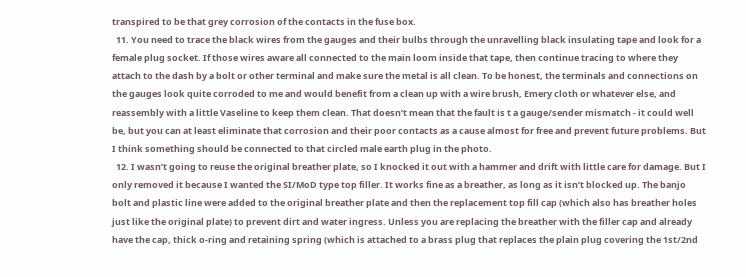transpired to be that grey corrosion of the contacts in the fuse box.
  11. You need to trace the black wires from the gauges and their bulbs through the unravelling black insulating tape and look for a female plug socket. If those wires aware all connected to the main loom inside that tape, then continue tracing to where they attach to the dash by a bolt or other terminal and make sure the metal is all clean. To be honest, the terminals and connections on the gauges look quite corroded to me and would benefit from a clean up with a wire brush, Emery cloth or whatever else, and reassembly with a little Vaseline to keep them clean. That doesn’t mean that the fault is t a gauge/sender mismatch - it could well be, but you can at least eliminate that corrosion and their poor contacts as a cause almost for free and prevent future problems. But I think something should be connected to that circled male earth plug in the photo.
  12. I wasn’t going to reuse the original breather plate, so I knocked it out with a hammer and drift with little care for damage. But I only removed it because I wanted the SI/MoD type top filler. It works fine as a breather, as long as it isn’t blocked up. The banjo bolt and plastic line were added to the original breather plate and then the replacement top fill cap (which also has breather holes just like the original plate) to prevent dirt and water ingress. Unless you are replacing the breather with the filler cap and already have the cap, thick o-ring and retaining spring (which is attached to a brass plug that replaces the plain plug covering the 1st/2nd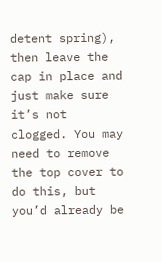detent spring), then leave the cap in place and just make sure it’s not clogged. You may need to remove the top cover to do this, but you’d already be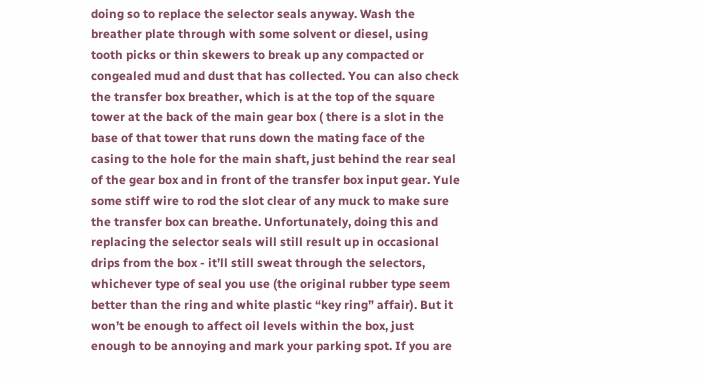doing so to replace the selector seals anyway. Wash the breather plate through with some solvent or diesel, using tooth picks or thin skewers to break up any compacted or congealed mud and dust that has collected. You can also check the transfer box breather, which is at the top of the square tower at the back of the main gear box ( there is a slot in the base of that tower that runs down the mating face of the casing to the hole for the main shaft, just behind the rear seal of the gear box and in front of the transfer box input gear. Yule some stiff wire to rod the slot clear of any muck to make sure the transfer box can breathe. Unfortunately, doing this and replacing the selector seals will still result up in occasional drips from the box - it’ll still sweat through the selectors, whichever type of seal you use (the original rubber type seem better than the ring and white plastic “key ring” affair). But it won’t be enough to affect oil levels within the box, just enough to be annoying and mark your parking spot. If you are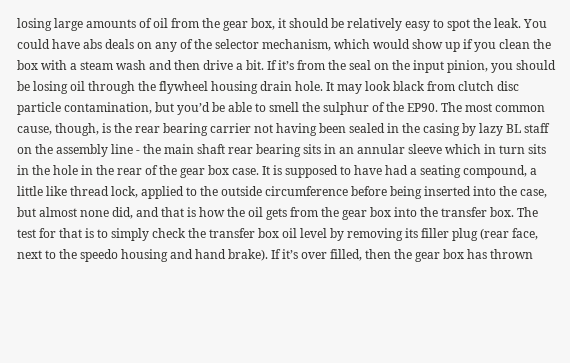losing large amounts of oil from the gear box, it should be relatively easy to spot the leak. You could have abs deals on any of the selector mechanism, which would show up if you clean the box with a steam wash and then drive a bit. If it’s from the seal on the input pinion, you should be losing oil through the flywheel housing drain hole. It may look black from clutch disc particle contamination, but you’d be able to smell the sulphur of the EP90. The most common cause, though, is the rear bearing carrier not having been sealed in the casing by lazy BL staff on the assembly line - the main shaft rear bearing sits in an annular sleeve which in turn sits in the hole in the rear of the gear box case. It is supposed to have had a seating compound, a little like thread lock, applied to the outside circumference before being inserted into the case, but almost none did, and that is how the oil gets from the gear box into the transfer box. The test for that is to simply check the transfer box oil level by removing its filler plug (rear face, next to the speedo housing and hand brake). If it’s over filled, then the gear box has thrown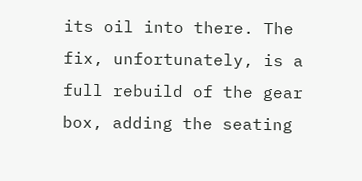its oil into there. The fix, unfortunately, is a full rebuild of the gear box, adding the seating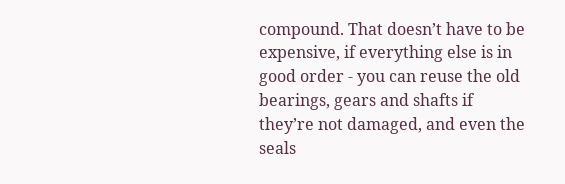compound. That doesn’t have to be expensive, if everything else is in good order - you can reuse the old bearings, gears and shafts if they’re not damaged, and even the seals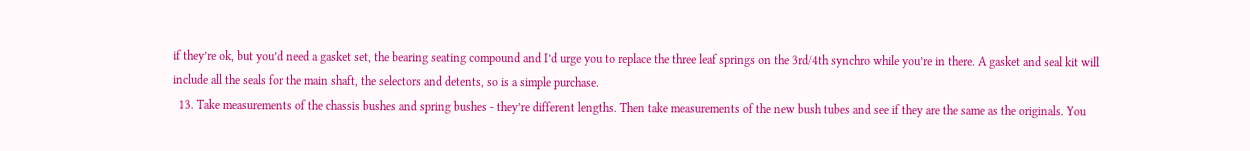if they’re ok, but you’d need a gasket set, the bearing seating compound and I’d urge you to replace the three leaf springs on the 3rd/4th synchro while you’re in there. A gasket and seal kit will include all the seals for the main shaft, the selectors and detents, so is a simple purchase.
  13. Take measurements of the chassis bushes and spring bushes - they’re different lengths. Then take measurements of the new bush tubes and see if they are the same as the originals. You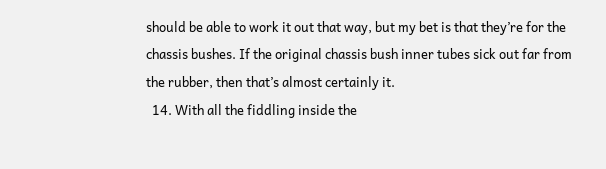should be able to work it out that way, but my bet is that they’re for the chassis bushes. If the original chassis bush inner tubes sick out far from the rubber, then that’s almost certainly it.
  14. With all the fiddling inside the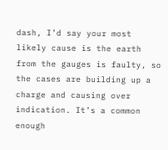dash, I’d say your most likely cause is the earth from the gauges is faulty, so the cases are building up a charge and causing over indication. It’s a common enough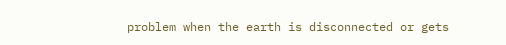problem when the earth is disconnected or gets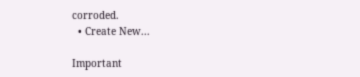corroded.
  • Create New...

Important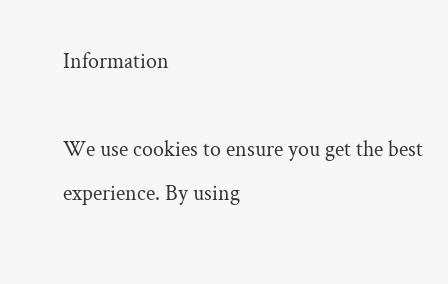Information

We use cookies to ensure you get the best experience. By using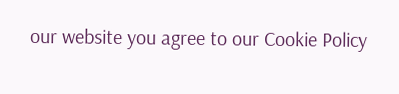our website you agree to our Cookie Policy